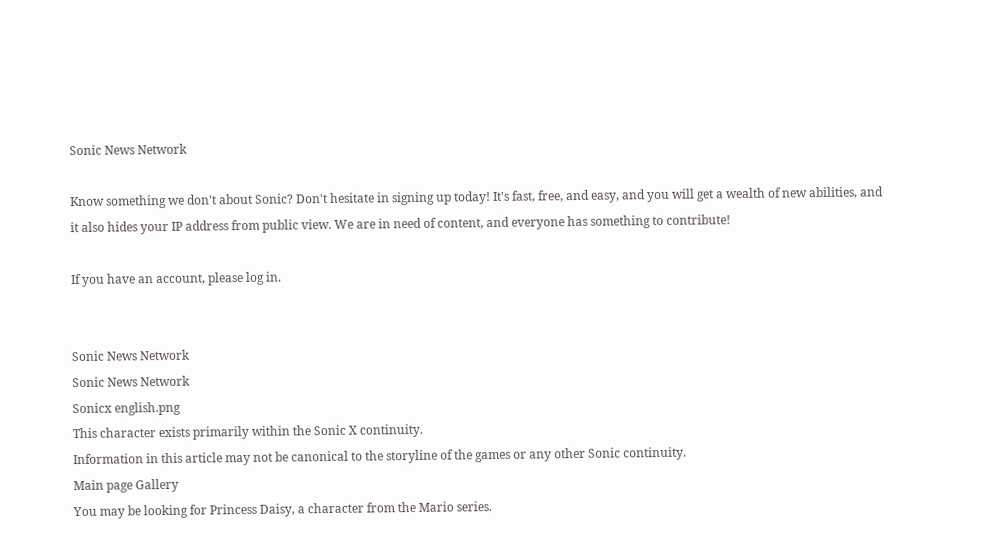Sonic News Network

Know something we don't about Sonic? Don't hesitate in signing up today! It's fast, free, and easy, and you will get a wealth of new abilities, and it also hides your IP address from public view. We are in need of content, and everyone has something to contribute!

If you have an account, please log in.


Sonic News Network
Sonic News Network
Sonicx english.png
This character exists primarily within the Sonic X continuity.
Information in this article may not be canonical to the storyline of the games or any other Sonic continuity.
Main page Gallery
You may be looking for Princess Daisy, a character from the Mario series.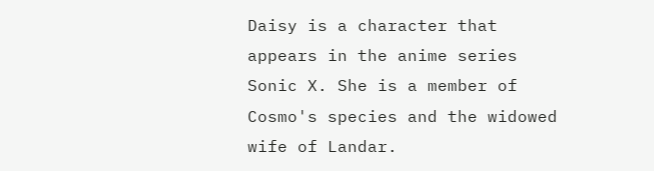Daisy is a character that appears in the anime series Sonic X. She is a member of Cosmo's species and the widowed wife of Landar.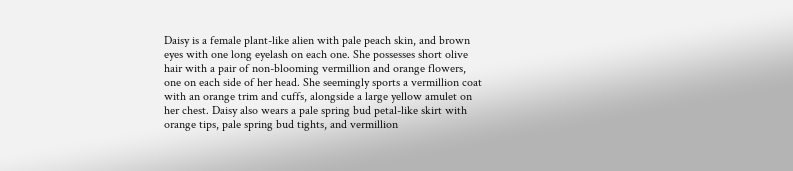Daisy is a female plant-like alien with pale peach skin, and brown eyes with one long eyelash on each one. She possesses short olive hair with a pair of non-blooming vermillion and orange flowers, one on each side of her head. She seemingly sports a vermillion coat with an orange trim and cuffs, alongside a large yellow amulet on her chest. Daisy also wears a pale spring bud petal-like skirt with orange tips, pale spring bud tights, and vermillion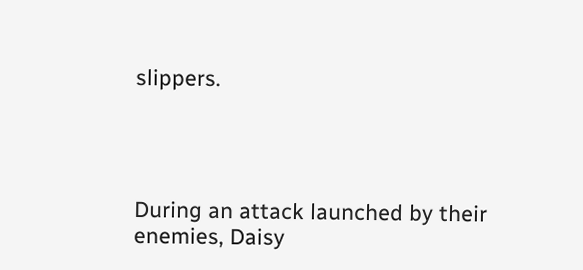slippers.




During an attack launched by their enemies, Daisy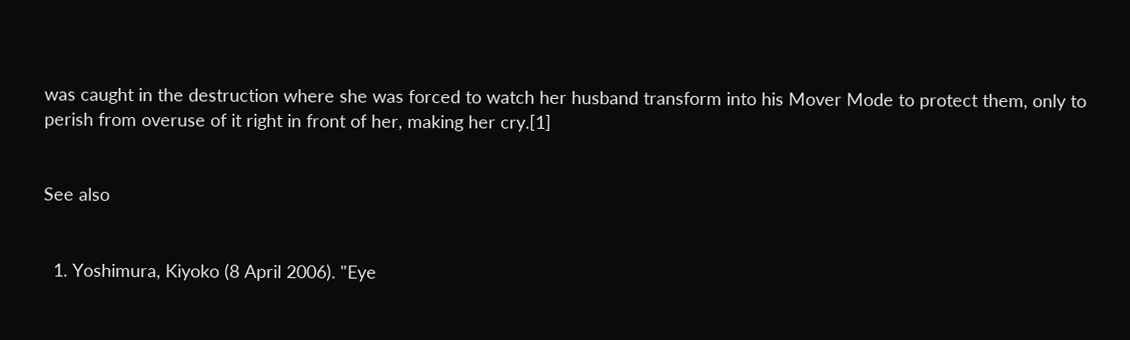was caught in the destruction where she was forced to watch her husband transform into his Mover Mode to protect them, only to perish from overuse of it right in front of her, making her cry.[1]


See also


  1. Yoshimura, Kiyoko (8 April 2006). "Eye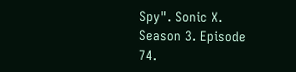Spy". Sonic X. Season 3. Episode 74.